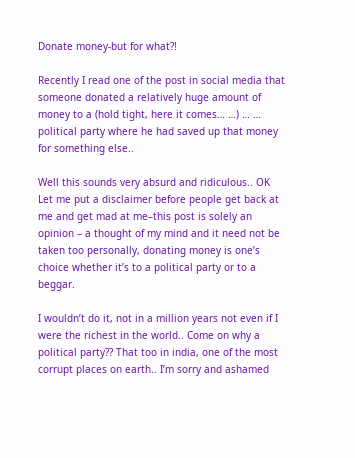Donate money-but for what?!

Recently I read one of the post in social media that someone donated a relatively huge amount of money to a (hold tight, here it comes… …) … … political party where he had saved up that money for something else..

Well this sounds very absurd and ridiculous.. OK Let me put a disclaimer before people get back at me and get mad at me–this post is solely an opinion – a thought of my mind and it need not be taken too personally, donating money is one’s choice whether it’s to a political party or to a beggar.

I wouldn’t do it, not in a million years not even if I were the richest in the world.. Come on why a political party?? That too in india, one of the most corrupt places on earth.. I’m sorry and ashamed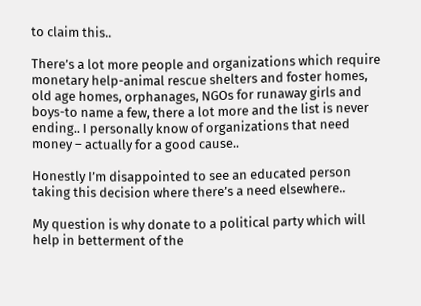to claim this..

There’s a lot more people and organizations which require monetary help-animal rescue shelters and foster homes, old age homes, orphanages, NGOs for runaway girls and boys-to name a few, there a lot more and the list is never ending.. I personally know of organizations that need money – actually for a good cause..

Honestly I’m disappointed to see an educated person taking this decision where there’s a need elsewhere..

My question is why donate to a political party which will help in betterment of the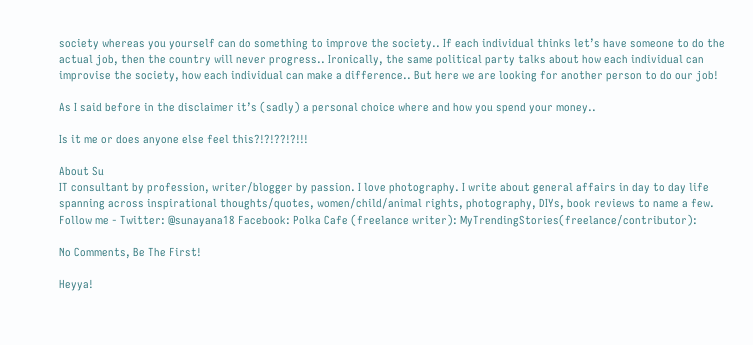society whereas you yourself can do something to improve the society.. If each individual thinks let’s have someone to do the actual job, then the country will never progress.. Ironically, the same political party talks about how each individual can improvise the society, how each individual can make a difference.. But here we are looking for another person to do our job!

As I said before in the disclaimer it’s (sadly) a personal choice where and how you spend your money..

Is it me or does anyone else feel this?!?!??!?!!!

About Su
IT consultant by profession, writer/blogger by passion. I love photography. I write about general affairs in day to day life spanning across inspirational thoughts/quotes, women/child/animal rights, photography, DIYs, book reviews to name a few. Follow me - Twitter: @sunayana18 Facebook: Polka Cafe (freelance writer): MyTrendingStories(freelance/contributor):

No Comments, Be The First!

Heyya!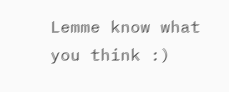Lemme know what you think :)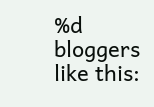%d bloggers like this: